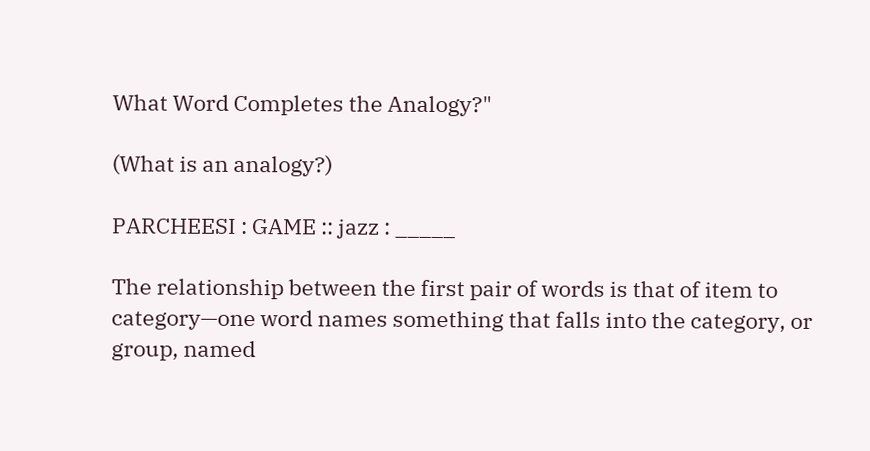What Word Completes the Analogy?"

(What is an analogy?)

PARCHEESI : GAME :: jazz : _____

The relationship between the first pair of words is that of item to category—one word names something that falls into the category, or group, named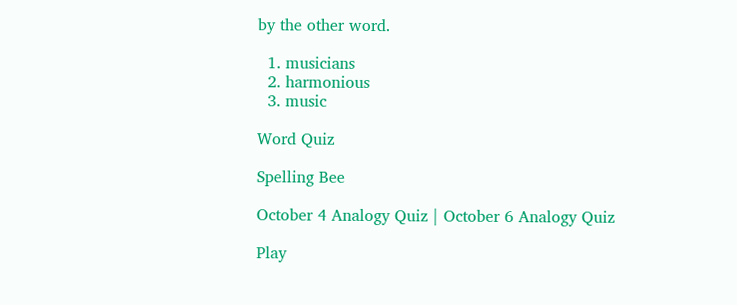by the other word.

  1. musicians
  2. harmonious
  3. music

Word Quiz

Spelling Bee

October 4 Analogy Quiz | October 6 Analogy Quiz

Play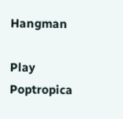Hangman

Play Poptropica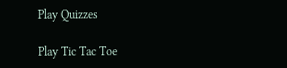Play Quizzes

Play Tic Tac Toe